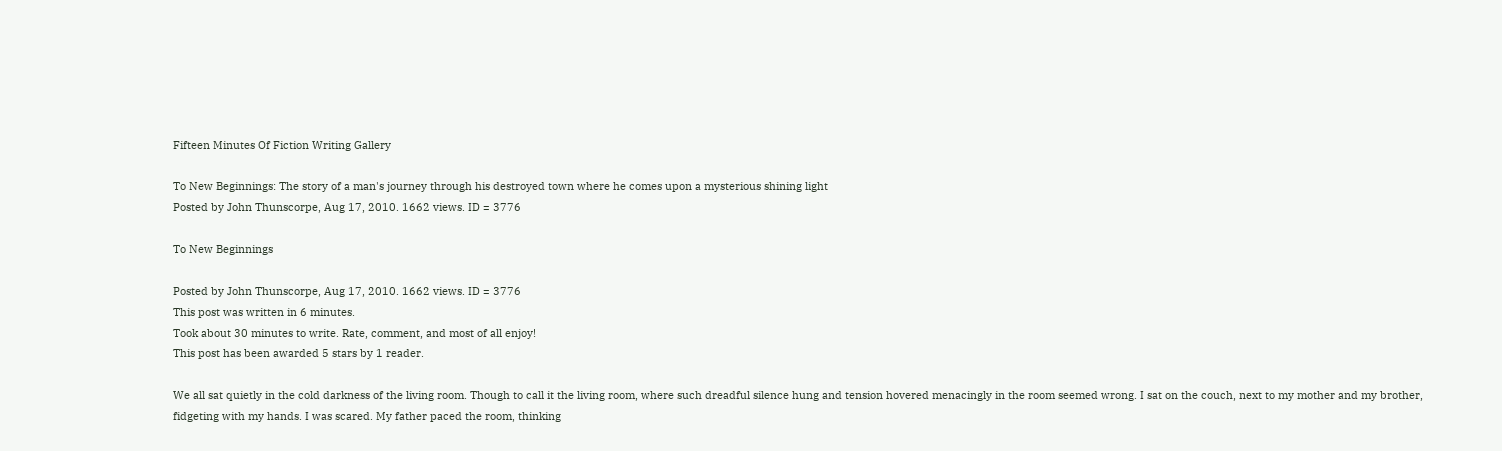Fifteen Minutes Of Fiction Writing Gallery

To New Beginnings: The story of a man's journey through his destroyed town where he comes upon a mysterious shining light
Posted by John Thunscorpe, Aug 17, 2010. 1662 views. ID = 3776

To New Beginnings

Posted by John Thunscorpe, Aug 17, 2010. 1662 views. ID = 3776
This post was written in 6 minutes.
Took about 30 minutes to write. Rate, comment, and most of all enjoy!
This post has been awarded 5 stars by 1 reader.

We all sat quietly in the cold darkness of the living room. Though to call it the living room, where such dreadful silence hung and tension hovered menacingly in the room seemed wrong. I sat on the couch, next to my mother and my brother, fidgeting with my hands. I was scared. My father paced the room, thinking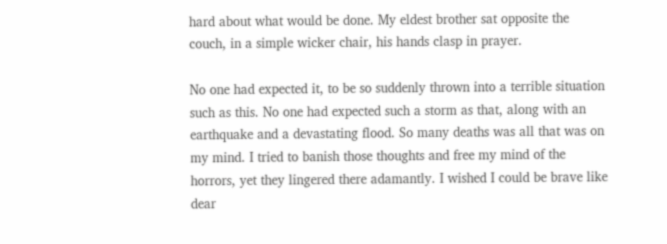hard about what would be done. My eldest brother sat opposite the couch, in a simple wicker chair, his hands clasp in prayer.

No one had expected it, to be so suddenly thrown into a terrible situation such as this. No one had expected such a storm as that, along with an earthquake and a devastating flood. So many deaths was all that was on my mind. I tried to banish those thoughts and free my mind of the horrors, yet they lingered there adamantly. I wished I could be brave like dear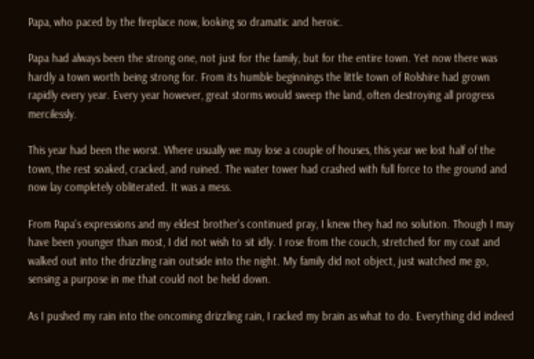Papa, who paced by the fireplace now, looking so dramatic and heroic.

Papa had always been the strong one, not just for the family, but for the entire town. Yet now there was hardly a town worth being strong for. From its humble beginnings the little town of Rolshire had grown rapidly every year. Every year however, great storms would sweep the land, often destroying all progress mercilessly.

This year had been the worst. Where usually we may lose a couple of houses, this year we lost half of the town, the rest soaked, cracked, and ruined. The water tower had crashed with full force to the ground and now lay completely obliterated. It was a mess.

From Papa's expressions and my eldest brother's continued pray, I knew they had no solution. Though I may have been younger than most, I did not wish to sit idly. I rose from the couch, stretched for my coat and walked out into the drizzling rain outside into the night. My family did not object, just watched me go, sensing a purpose in me that could not be held down.

As I pushed my rain into the oncoming drizzling rain, I racked my brain as what to do. Everything did indeed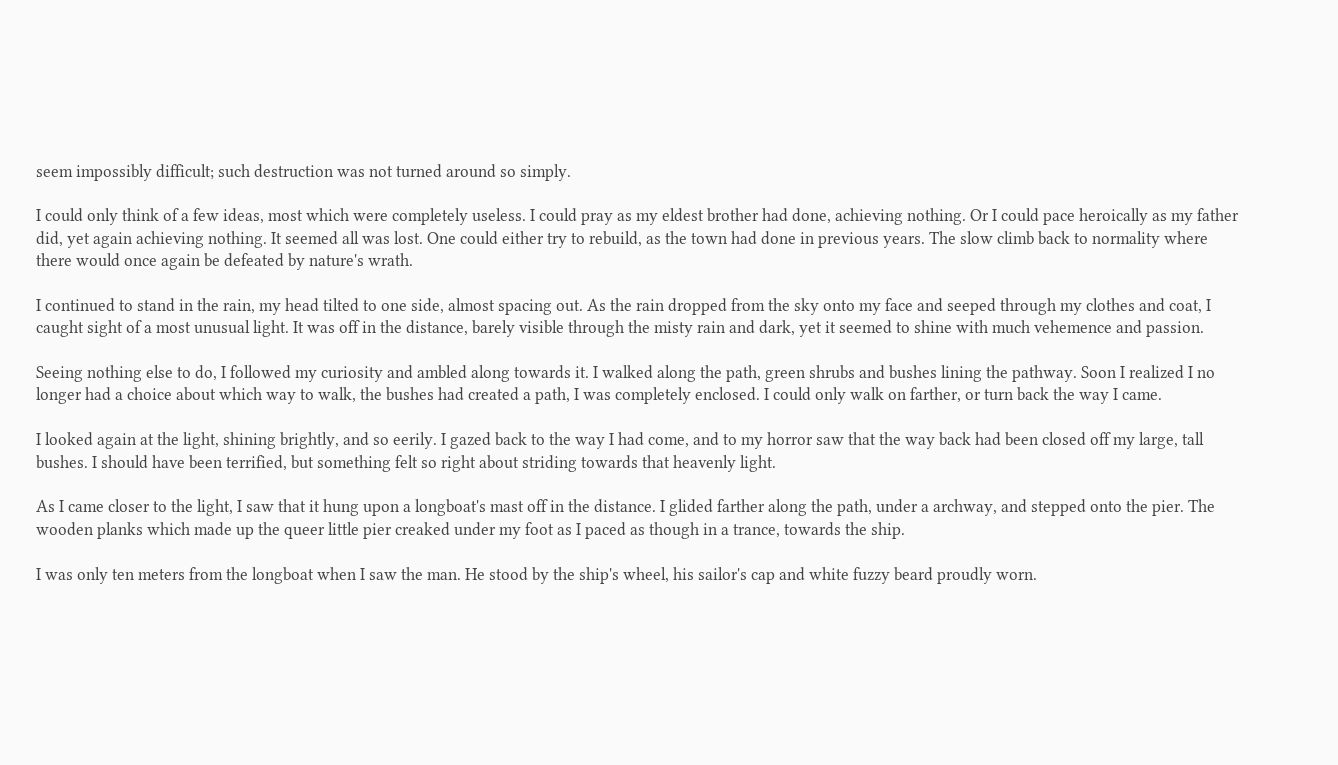seem impossibly difficult; such destruction was not turned around so simply.

I could only think of a few ideas, most which were completely useless. I could pray as my eldest brother had done, achieving nothing. Or I could pace heroically as my father did, yet again achieving nothing. It seemed all was lost. One could either try to rebuild, as the town had done in previous years. The slow climb back to normality where there would once again be defeated by nature's wrath.

I continued to stand in the rain, my head tilted to one side, almost spacing out. As the rain dropped from the sky onto my face and seeped through my clothes and coat, I caught sight of a most unusual light. It was off in the distance, barely visible through the misty rain and dark, yet it seemed to shine with much vehemence and passion.

Seeing nothing else to do, I followed my curiosity and ambled along towards it. I walked along the path, green shrubs and bushes lining the pathway. Soon I realized I no longer had a choice about which way to walk, the bushes had created a path, I was completely enclosed. I could only walk on farther, or turn back the way I came.

I looked again at the light, shining brightly, and so eerily. I gazed back to the way I had come, and to my horror saw that the way back had been closed off my large, tall bushes. I should have been terrified, but something felt so right about striding towards that heavenly light.

As I came closer to the light, I saw that it hung upon a longboat's mast off in the distance. I glided farther along the path, under a archway, and stepped onto the pier. The wooden planks which made up the queer little pier creaked under my foot as I paced as though in a trance, towards the ship.

I was only ten meters from the longboat when I saw the man. He stood by the ship's wheel, his sailor's cap and white fuzzy beard proudly worn.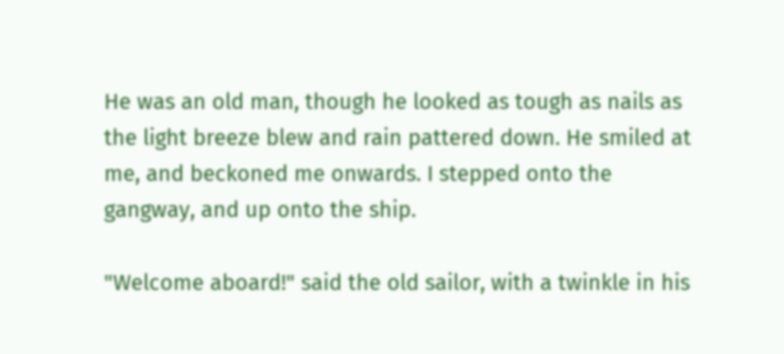He was an old man, though he looked as tough as nails as the light breeze blew and rain pattered down. He smiled at me, and beckoned me onwards. I stepped onto the gangway, and up onto the ship.

"Welcome aboard!" said the old sailor, with a twinkle in his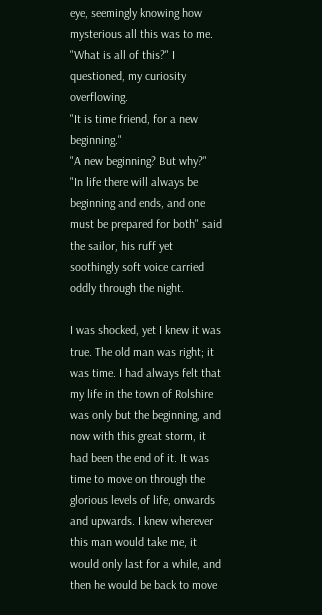eye, seemingly knowing how mysterious all this was to me.
"What is all of this?" I questioned, my curiosity overflowing.
"It is time friend, for a new beginning."
"A new beginning? But why?"
"In life there will always be beginning and ends, and one must be prepared for both" said the sailor, his ruff yet soothingly soft voice carried oddly through the night.

I was shocked, yet I knew it was true. The old man was right; it was time. I had always felt that my life in the town of Rolshire was only but the beginning, and now with this great storm, it had been the end of it. It was time to move on through the glorious levels of life, onwards and upwards. I knew wherever this man would take me, it would only last for a while, and then he would be back to move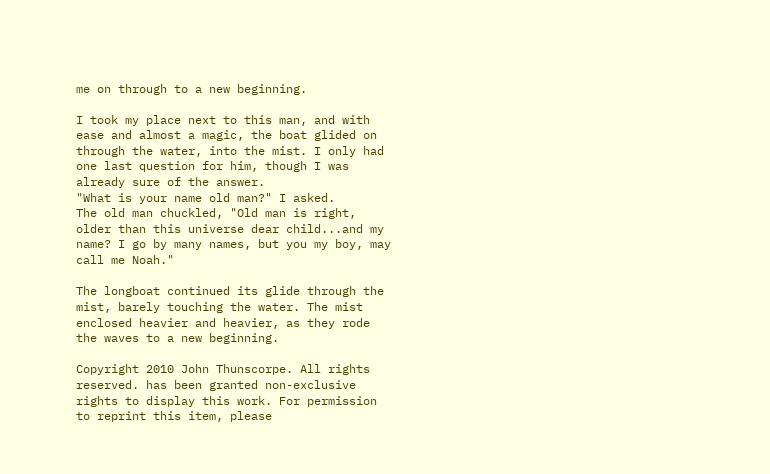me on through to a new beginning.

I took my place next to this man, and with ease and almost a magic, the boat glided on through the water, into the mist. I only had one last question for him, though I was already sure of the answer.
"What is your name old man?" I asked.
The old man chuckled, "Old man is right, older than this universe dear child...and my name? I go by many names, but you my boy, may call me Noah."

The longboat continued its glide through the mist, barely touching the water. The mist enclosed heavier and heavier, as they rode the waves to a new beginning.

Copyright 2010 John Thunscorpe. All rights reserved. has been granted non-exclusive rights to display this work. For permission to reprint this item, please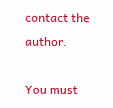contact the author.

You must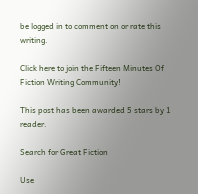be logged in to comment on or rate this writing.

Click here to join the Fifteen Minutes Of Fiction Writing Community!

This post has been awarded 5 stars by 1 reader.

Search for Great Fiction

Use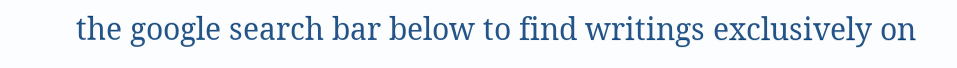the google search bar below to find writings exclusively on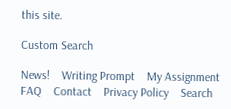this site.

Custom Search

News!    Writing Prompt    My Assignment    FAQ    Contact    Privacy Policy    Search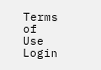Terms of Use     Login